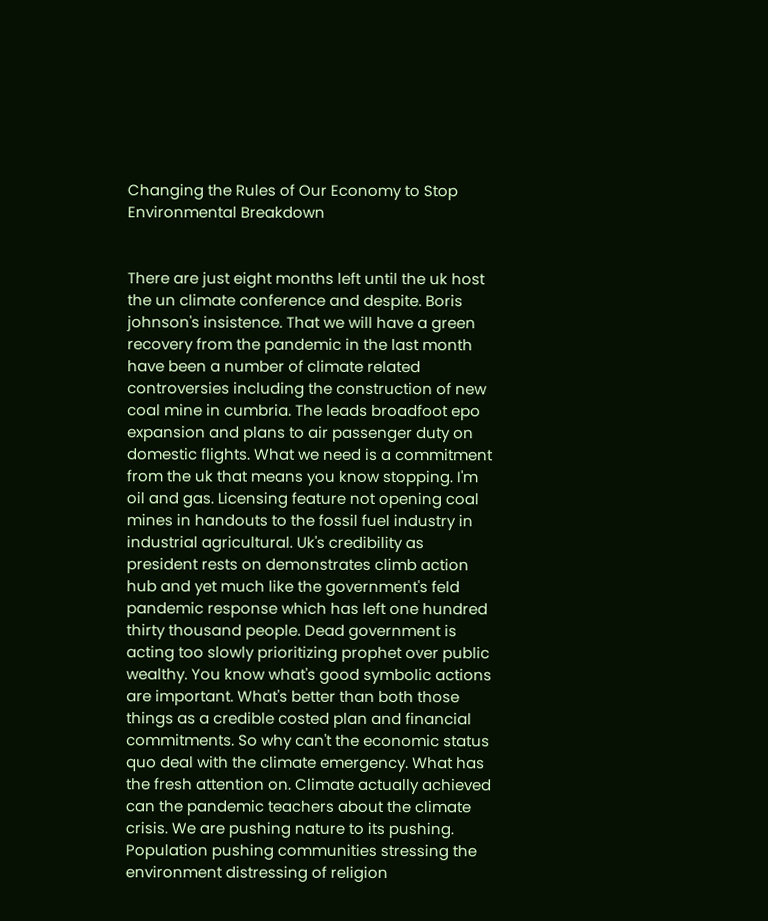Changing the Rules of Our Economy to Stop Environmental Breakdown


There are just eight months left until the uk host the un climate conference and despite. Boris johnson's insistence. That we will have a green recovery from the pandemic in the last month have been a number of climate related controversies including the construction of new coal mine in cumbria. The leads broadfoot epo expansion and plans to air passenger duty on domestic flights. What we need is a commitment from the uk that means you know stopping. I'm oil and gas. Licensing feature not opening coal mines in handouts to the fossil fuel industry in industrial agricultural. Uk's credibility as president rests on demonstrates climb action hub and yet much like the government's feld pandemic response which has left one hundred thirty thousand people. Dead government is acting too slowly prioritizing prophet over public wealthy. You know what's good symbolic actions are important. What's better than both those things as a credible costed plan and financial commitments. So why can't the economic status quo deal with the climate emergency. What has the fresh attention on. Climate actually achieved can the pandemic teachers about the climate crisis. We are pushing nature to its pushing. Population pushing communities stressing the environment distressing of religion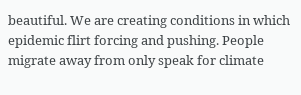beautiful. We are creating conditions in which epidemic flirt forcing and pushing. People migrate away from only speak for climate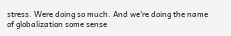stress. Were doing so much. And we're doing the name of globalization some sense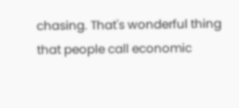chasing. That's wonderful thing that people call economic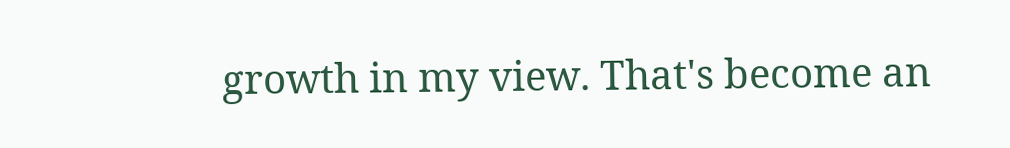growth in my view. That's become an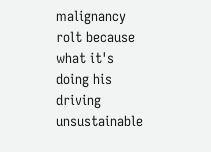malignancy rolt because what it's doing his driving unsustainable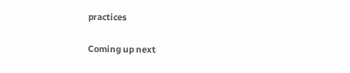practices

Coming up next